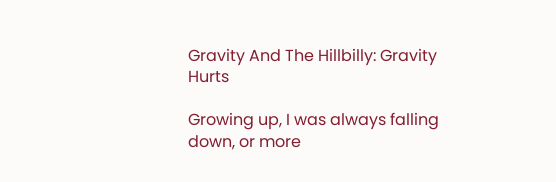Gravity And The Hillbilly: Gravity Hurts

Growing up, I was always falling down, or more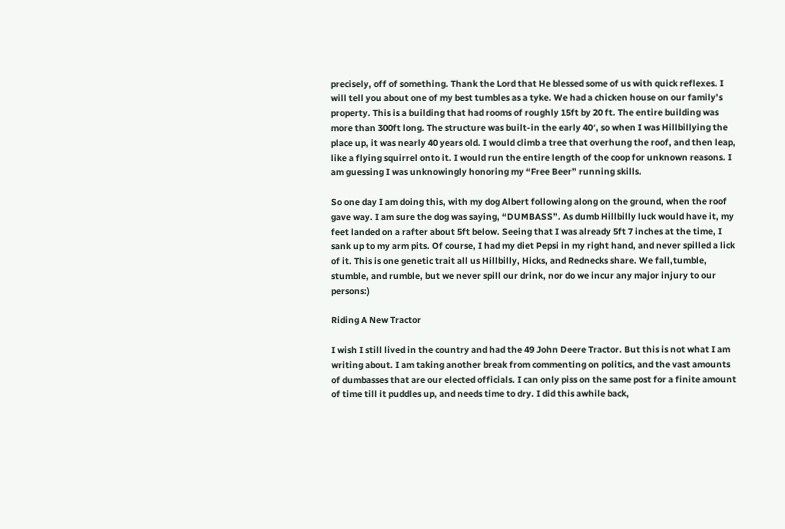precisely, off of something. Thank the Lord that He blessed some of us with quick reflexes. I will tell you about one of my best tumbles as a tyke. We had a chicken house on our family’s property. This is a building that had rooms of roughly 15ft by 20 ft. The entire building was more than 300ft long. The structure was built-in the early 40′, so when I was Hillbillying the place up, it was nearly 40 years old. I would climb a tree that overhung the roof, and then leap, like a flying squirrel onto it. I would run the entire length of the coop for unknown reasons. I am guessing I was unknowingly honoring my “Free Beer” running skills.

So one day I am doing this, with my dog Albert following along on the ground, when the roof gave way. I am sure the dog was saying, “DUMBASS”. As dumb Hillbilly luck would have it, my feet landed on a rafter about 5ft below. Seeing that I was already 5ft 7 inches at the time, I sank up to my arm pits. Of course, I had my diet Pepsi in my right hand, and never spilled a lick of it. This is one genetic trait all us Hillbilly, Hicks, and Rednecks share. We fall,tumble, stumble, and rumble, but we never spill our drink, nor do we incur any major injury to our persons:)

Riding A New Tractor

I wish I still lived in the country and had the 49 John Deere Tractor. But this is not what I am writing about. I am taking another break from commenting on politics, and the vast amounts of dumbasses that are our elected officials. I can only piss on the same post for a finite amount of time till it puddles up, and needs time to dry. I did this awhile back,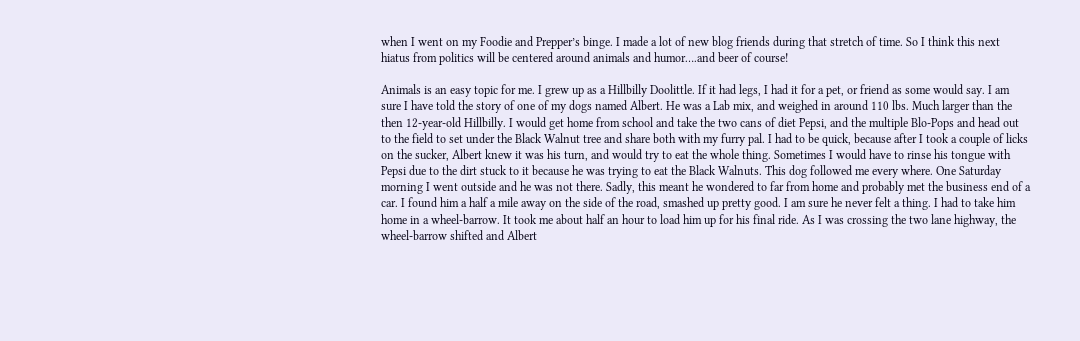when I went on my Foodie and Prepper’s binge. I made a lot of new blog friends during that stretch of time. So I think this next hiatus from politics will be centered around animals and humor….and beer of course!

Animals is an easy topic for me. I grew up as a Hillbilly Doolittle. If it had legs, I had it for a pet, or friend as some would say. I am sure I have told the story of one of my dogs named Albert. He was a Lab mix, and weighed in around 110 lbs. Much larger than the then 12-year-old Hillbilly. I would get home from school and take the two cans of diet Pepsi, and the multiple Blo-Pops and head out to the field to set under the Black Walnut tree and share both with my furry pal. I had to be quick, because after I took a couple of licks on the sucker, Albert knew it was his turn, and would try to eat the whole thing. Sometimes I would have to rinse his tongue with Pepsi due to the dirt stuck to it because he was trying to eat the Black Walnuts. This dog followed me every where. One Saturday morning I went outside and he was not there. Sadly, this meant he wondered to far from home and probably met the business end of a car. I found him a half a mile away on the side of the road, smashed up pretty good. I am sure he never felt a thing. I had to take him home in a wheel-barrow. It took me about half an hour to load him up for his final ride. As I was crossing the two lane highway, the wheel-barrow shifted and Albert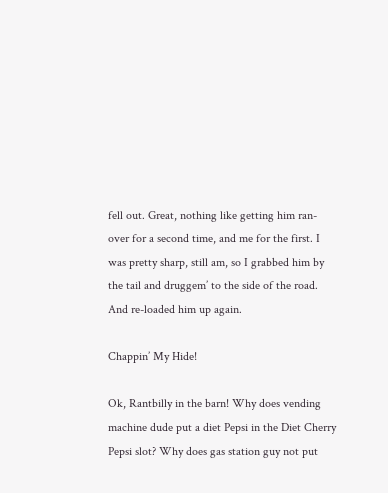fell out. Great, nothing like getting him ran-over for a second time, and me for the first. I was pretty sharp, still am, so I grabbed him by the tail and druggem’ to the side of the road. And re-loaded him up again.

Chappin’ My Hide!

Ok, Rantbilly in the barn! Why does vending machine dude put a diet Pepsi in the Diet Cherry Pepsi slot? Why does gas station guy not put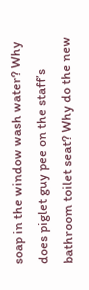soap in the window wash water? Why does piglet guy pee on the staff’s bathroom toilet seat? Why do the new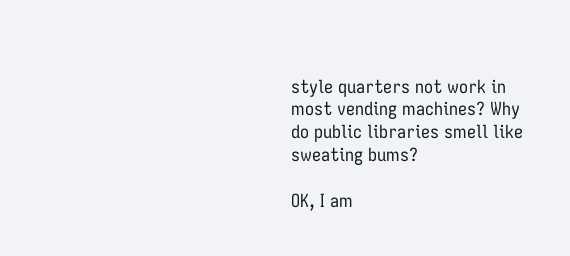style quarters not work in most vending machines? Why do public libraries smell like sweating bums?

OK, I am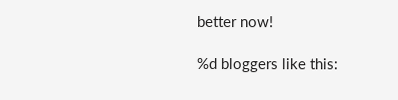better now!

%d bloggers like this: